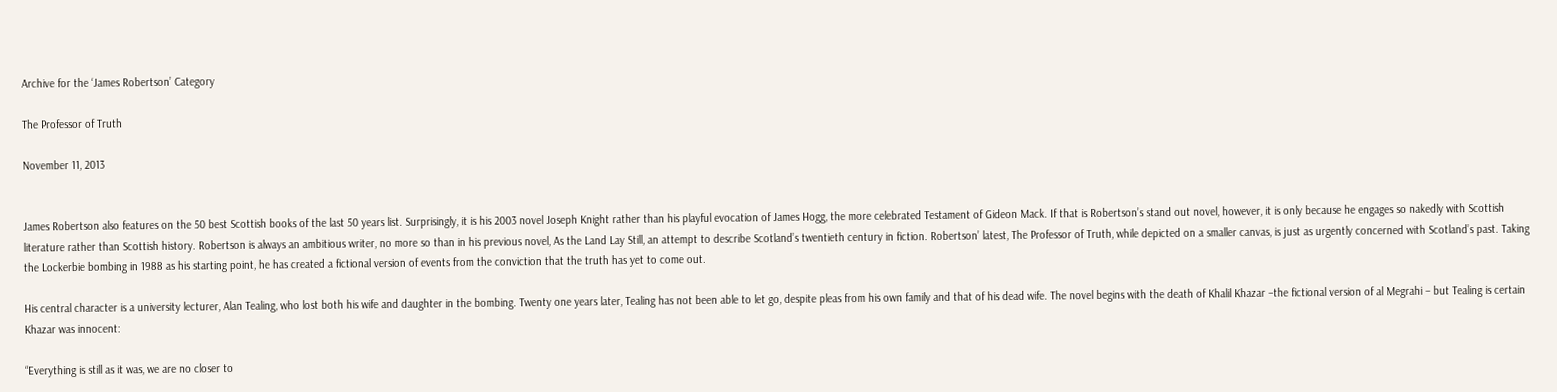Archive for the ‘James Robertson’ Category

The Professor of Truth

November 11, 2013


James Robertson also features on the 50 best Scottish books of the last 50 years list. Surprisingly, it is his 2003 novel Joseph Knight rather than his playful evocation of James Hogg, the more celebrated Testament of Gideon Mack. If that is Robertson’s stand out novel, however, it is only because he engages so nakedly with Scottish literature rather than Scottish history. Robertson is always an ambitious writer, no more so than in his previous novel, As the Land Lay Still, an attempt to describe Scotland’s twentieth century in fiction. Robertson’ latest, The Professor of Truth, while depicted on a smaller canvas, is just as urgently concerned with Scotland’s past. Taking the Lockerbie bombing in 1988 as his starting point, he has created a fictional version of events from the conviction that the truth has yet to come out.

His central character is a university lecturer, Alan Tealing, who lost both his wife and daughter in the bombing. Twenty one years later, Tealing has not been able to let go, despite pleas from his own family and that of his dead wife. The novel begins with the death of Khalil Khazar –the fictional version of al Megrahi – but Tealing is certain Khazar was innocent:

“Everything is still as it was, we are no closer to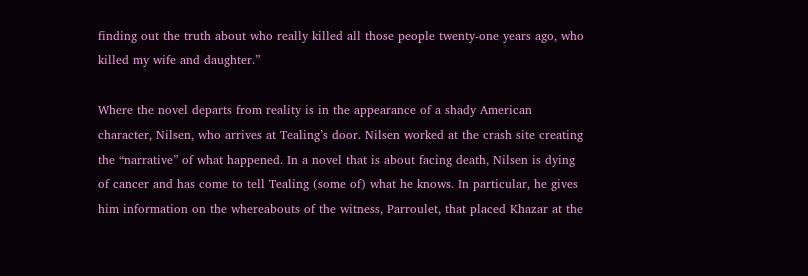finding out the truth about who really killed all those people twenty-one years ago, who killed my wife and daughter.”

Where the novel departs from reality is in the appearance of a shady American character, Nilsen, who arrives at Tealing’s door. Nilsen worked at the crash site creating the “narrative” of what happened. In a novel that is about facing death, Nilsen is dying of cancer and has come to tell Tealing (some of) what he knows. In particular, he gives him information on the whereabouts of the witness, Parroulet, that placed Khazar at the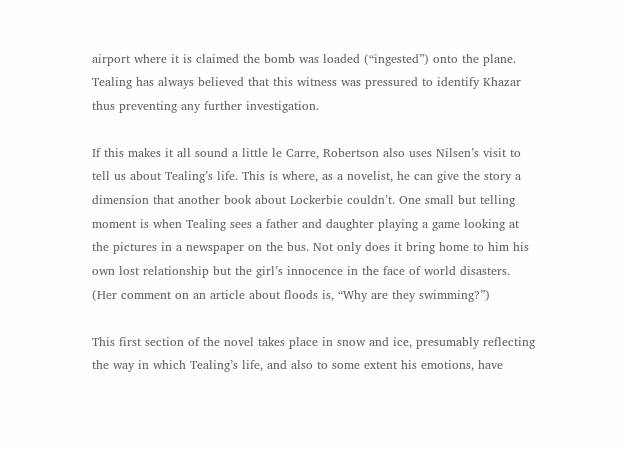airport where it is claimed the bomb was loaded (“ingested”) onto the plane. Tealing has always believed that this witness was pressured to identify Khazar thus preventing any further investigation.

If this makes it all sound a little le Carre, Robertson also uses Nilsen’s visit to tell us about Tealing’s life. This is where, as a novelist, he can give the story a dimension that another book about Lockerbie couldn’t. One small but telling moment is when Tealing sees a father and daughter playing a game looking at the pictures in a newspaper on the bus. Not only does it bring home to him his own lost relationship but the girl’s innocence in the face of world disasters. (Her comment on an article about floods is, “Why are they swimming?”)

This first section of the novel takes place in snow and ice, presumably reflecting the way in which Tealing’s life, and also to some extent his emotions, have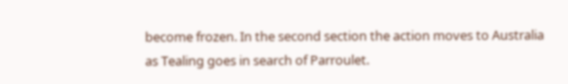become frozen. In the second section the action moves to Australia as Tealing goes in search of Parroulet.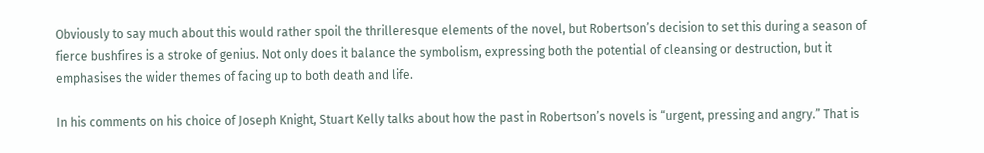Obviously to say much about this would rather spoil the thrilleresque elements of the novel, but Robertson’s decision to set this during a season of fierce bushfires is a stroke of genius. Not only does it balance the symbolism, expressing both the potential of cleansing or destruction, but it emphasises the wider themes of facing up to both death and life.

In his comments on his choice of Joseph Knight, Stuart Kelly talks about how the past in Robertson’s novels is “urgent, pressing and angry.” That is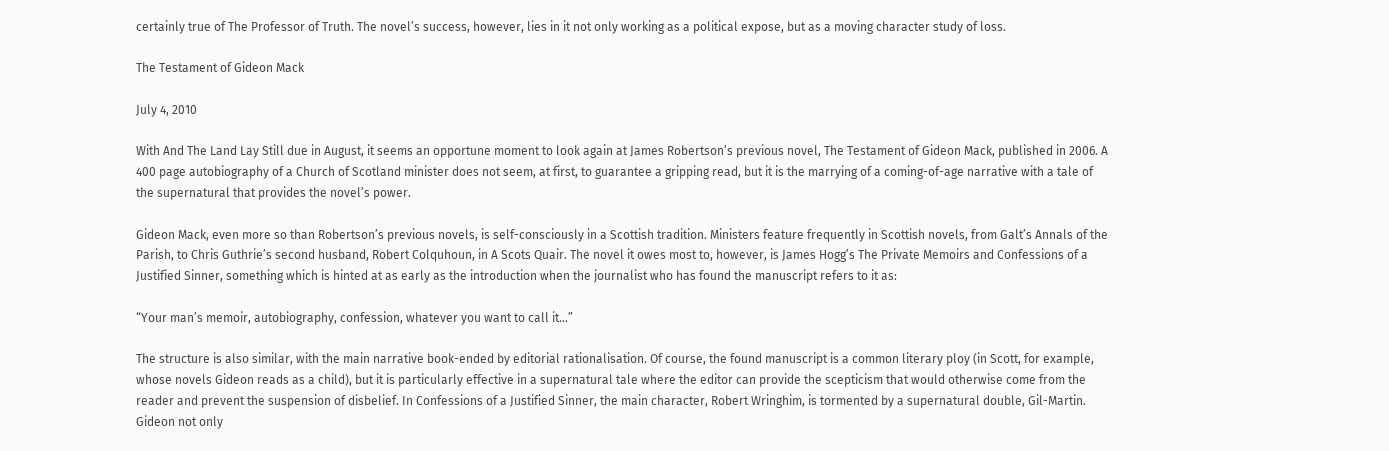certainly true of The Professor of Truth. The novel’s success, however, lies in it not only working as a political expose, but as a moving character study of loss.

The Testament of Gideon Mack

July 4, 2010

With And The Land Lay Still due in August, it seems an opportune moment to look again at James Robertson’s previous novel, The Testament of Gideon Mack, published in 2006. A 400 page autobiography of a Church of Scotland minister does not seem, at first, to guarantee a gripping read, but it is the marrying of a coming-of-age narrative with a tale of the supernatural that provides the novel’s power.

Gideon Mack, even more so than Robertson’s previous novels, is self-consciously in a Scottish tradition. Ministers feature frequently in Scottish novels, from Galt’s Annals of the Parish, to Chris Guthrie’s second husband, Robert Colquhoun, in A Scots Quair. The novel it owes most to, however, is James Hogg’s The Private Memoirs and Confessions of a Justified Sinner, something which is hinted at as early as the introduction when the journalist who has found the manuscript refers to it as:

“Your man’s memoir, autobiography, confession, whatever you want to call it…”

The structure is also similar, with the main narrative book-ended by editorial rationalisation. Of course, the found manuscript is a common literary ploy (in Scott, for example, whose novels Gideon reads as a child), but it is particularly effective in a supernatural tale where the editor can provide the scepticism that would otherwise come from the reader and prevent the suspension of disbelief. In Confessions of a Justified Sinner, the main character, Robert Wringhim, is tormented by a supernatural double, Gil-Martin. Gideon not only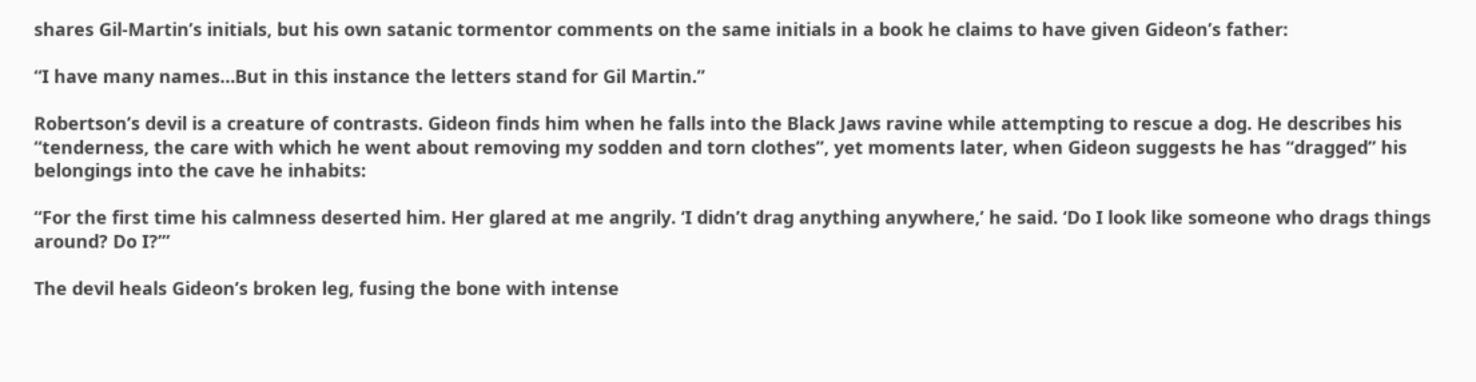shares Gil-Martin’s initials, but his own satanic tormentor comments on the same initials in a book he claims to have given Gideon’s father:

“I have many names…But in this instance the letters stand for Gil Martin.”

Robertson’s devil is a creature of contrasts. Gideon finds him when he falls into the Black Jaws ravine while attempting to rescue a dog. He describes his “tenderness, the care with which he went about removing my sodden and torn clothes”, yet moments later, when Gideon suggests he has “dragged” his belongings into the cave he inhabits:

“For the first time his calmness deserted him. Her glared at me angrily. ‘I didn’t drag anything anywhere,’ he said. ‘Do I look like someone who drags things around? Do I?’”

The devil heals Gideon’s broken leg, fusing the bone with intense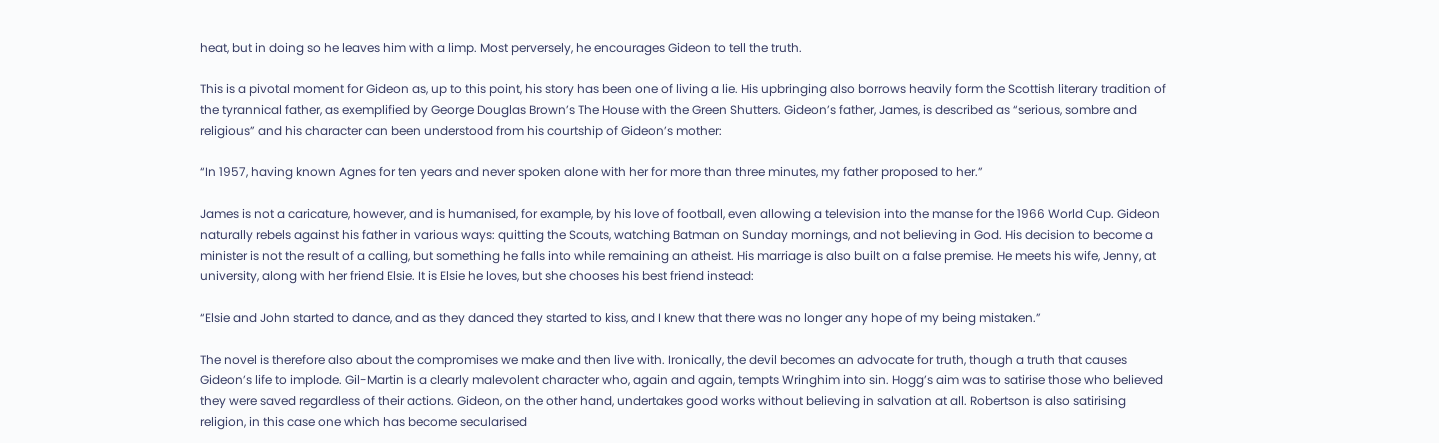heat, but in doing so he leaves him with a limp. Most perversely, he encourages Gideon to tell the truth.

This is a pivotal moment for Gideon as, up to this point, his story has been one of living a lie. His upbringing also borrows heavily form the Scottish literary tradition of the tyrannical father, as exemplified by George Douglas Brown’s The House with the Green Shutters. Gideon’s father, James, is described as “serious, sombre and religious” and his character can been understood from his courtship of Gideon’s mother:

“In 1957, having known Agnes for ten years and never spoken alone with her for more than three minutes, my father proposed to her.”

James is not a caricature, however, and is humanised, for example, by his love of football, even allowing a television into the manse for the 1966 World Cup. Gideon naturally rebels against his father in various ways: quitting the Scouts, watching Batman on Sunday mornings, and not believing in God. His decision to become a minister is not the result of a calling, but something he falls into while remaining an atheist. His marriage is also built on a false premise. He meets his wife, Jenny, at university, along with her friend Elsie. It is Elsie he loves, but she chooses his best friend instead:

“Elsie and John started to dance, and as they danced they started to kiss, and I knew that there was no longer any hope of my being mistaken.”

The novel is therefore also about the compromises we make and then live with. Ironically, the devil becomes an advocate for truth, though a truth that causes Gideon’s life to implode. Gil-Martin is a clearly malevolent character who, again and again, tempts Wringhim into sin. Hogg’s aim was to satirise those who believed they were saved regardless of their actions. Gideon, on the other hand, undertakes good works without believing in salvation at all. Robertson is also satirising religion, in this case one which has become secularised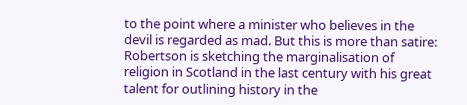to the point where a minister who believes in the devil is regarded as mad. But this is more than satire: Robertson is sketching the marginalisation of religion in Scotland in the last century with his great talent for outlining history in the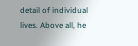detail of individual lives. Above all, he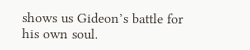shows us Gideon’s battle for his own soul.